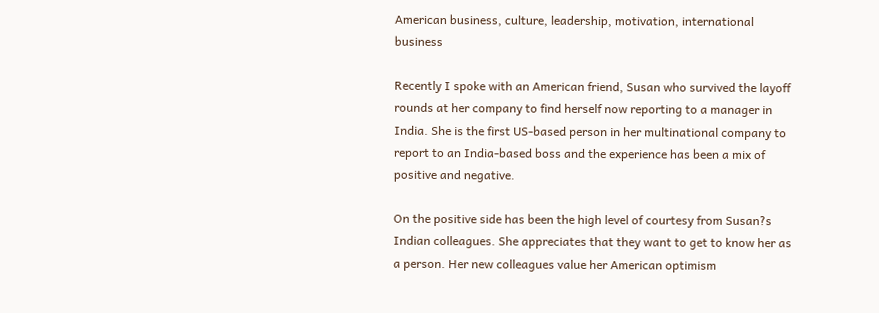American business, culture, leadership, motivation, international business

Recently I spoke with an American friend, Susan who survived the layoff rounds at her company to find herself now reporting to a manager in India. She is the first US-based person in her multinational company to report to an India-based boss and the experience has been a mix of positive and negative.

On the positive side has been the high level of courtesy from Susan?s Indian colleagues. She appreciates that they want to get to know her as a person. Her new colleagues value her American optimism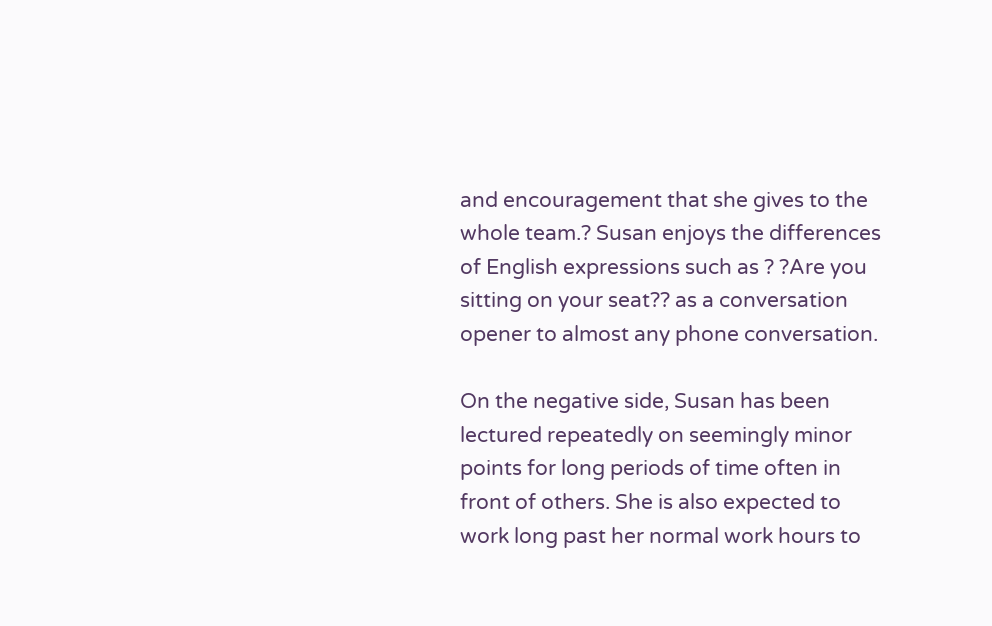and encouragement that she gives to the whole team.? Susan enjoys the differences of English expressions such as ? ?Are you sitting on your seat?? as a conversation opener to almost any phone conversation.

On the negative side, Susan has been lectured repeatedly on seemingly minor points for long periods of time often in front of others. She is also expected to work long past her normal work hours to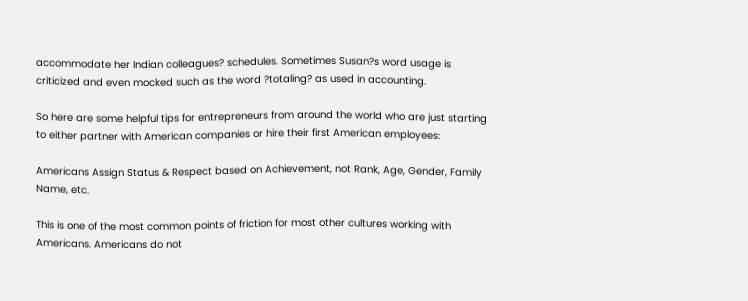accommodate her Indian colleagues? schedules. Sometimes Susan?s word usage is criticized and even mocked such as the word ?totaling? as used in accounting.

So here are some helpful tips for entrepreneurs from around the world who are just starting to either partner with American companies or hire their first American employees:

Americans Assign Status & Respect based on Achievement, not Rank, Age, Gender, Family Name, etc.

This is one of the most common points of friction for most other cultures working with Americans. Americans do not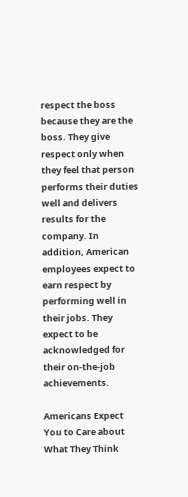respect the boss because they are the boss. They give respect only when they feel that person performs their duties well and delivers results for the company. In addition, American employees expect to earn respect by performing well in their jobs. They expect to be acknowledged for their on-the-job achievements.

Americans Expect You to Care about What They Think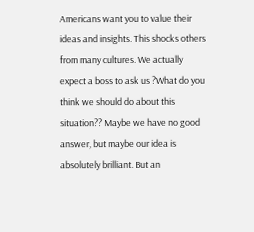Americans want you to value their ideas and insights. This shocks others from many cultures. We actually expect a boss to ask us ?What do you think we should do about this situation?? Maybe we have no good answer, but maybe our idea is absolutely brilliant. But an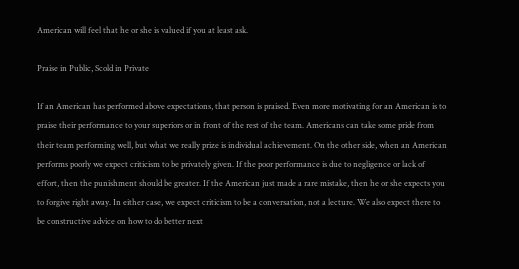American will feel that he or she is valued if you at least ask.

Praise in Public, Scold in Private

If an American has performed above expectations, that person is praised. Even more motivating for an American is to praise their performance to your superiors or in front of the rest of the team. Americans can take some pride from their team performing well, but what we really prize is individual achievement. On the other side, when an American performs poorly we expect criticism to be privately given. If the poor performance is due to negligence or lack of effort, then the punishment should be greater. If the American just made a rare mistake, then he or she expects you to forgive right away. In either case, we expect criticism to be a conversation, not a lecture. We also expect there to be constructive advice on how to do better next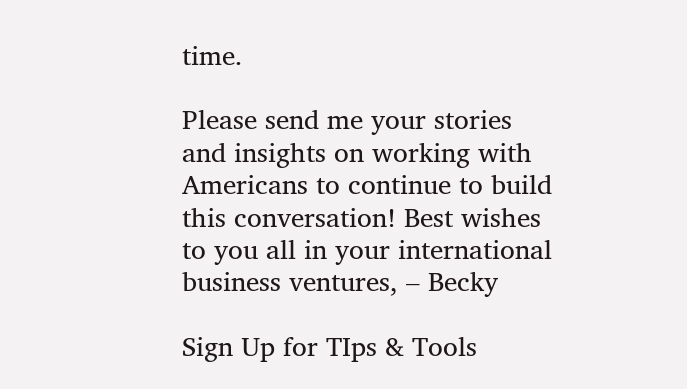time.

Please send me your stories and insights on working with Americans to continue to build this conversation! Best wishes to you all in your international business ventures, – Becky

Sign Up for TIps & Tools